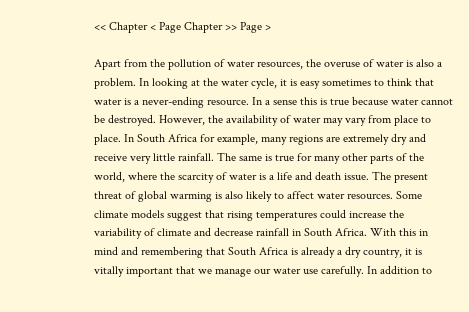<< Chapter < Page Chapter >> Page >

Apart from the pollution of water resources, the overuse of water is also a problem. In looking at the water cycle, it is easy sometimes to think that water is a never-ending resource. In a sense this is true because water cannot be destroyed. However, the availability of water may vary from place to place. In South Africa for example, many regions are extremely dry and receive very little rainfall. The same is true for many other parts of the world, where the scarcity of water is a life and death issue. The present threat of global warming is also likely to affect water resources. Some climate models suggest that rising temperatures could increase the variability of climate and decrease rainfall in South Africa. With this in mind and remembering that South Africa is already a dry country, it is vitally important that we manage our water use carefully. In addition to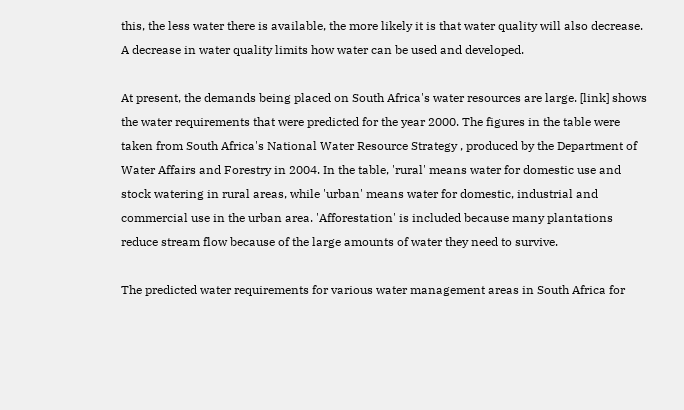this, the less water there is available, the more likely it is that water quality will also decrease. A decrease in water quality limits how water can be used and developed.

At present, the demands being placed on South Africa's water resources are large. [link] shows the water requirements that were predicted for the year 2000. The figures in the table were taken from South Africa's National Water Resource Strategy , produced by the Department of Water Affairs and Forestry in 2004. In the table, 'rural' means water for domestic use and stock watering in rural areas, while 'urban' means water for domestic, industrial and commercial use in the urban area. 'Afforestation' is included because many plantations reduce stream flow because of the large amounts of water they need to survive.

The predicted water requirements for various water management areas in South Africa for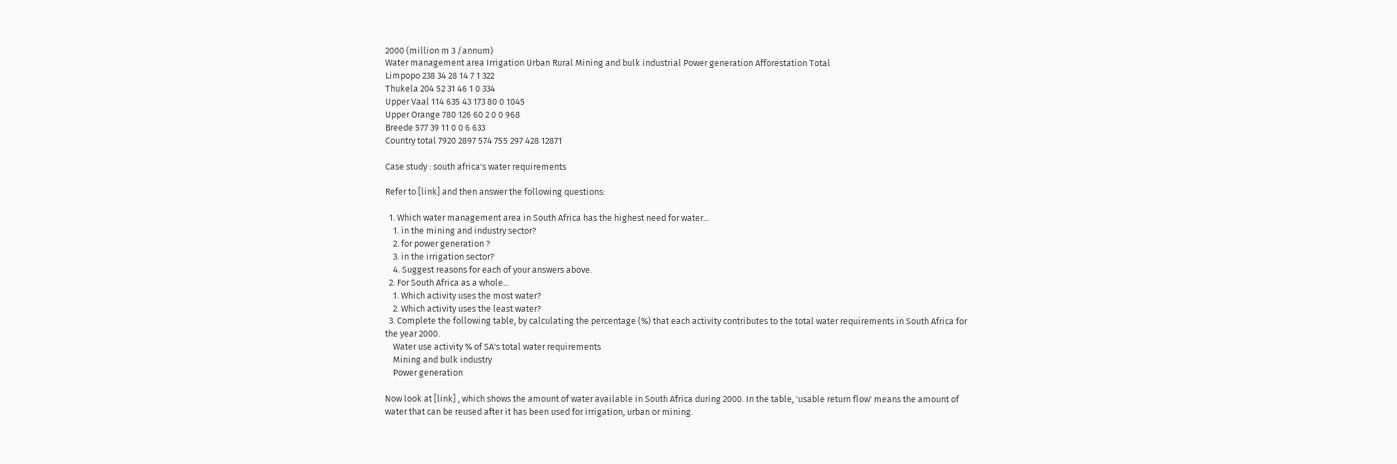2000 (million m 3 /annum)
Water management area Irrigation Urban Rural Mining and bulk industrial Power generation Afforestation Total
Limpopo 238 34 28 14 7 1 322
Thukela 204 52 31 46 1 0 334
Upper Vaal 114 635 43 173 80 0 1045
Upper Orange 780 126 60 2 0 0 968
Breede 577 39 11 0 0 6 633
Country total 7920 2897 574 755 297 428 12871

Case study : south africa's water requirements

Refer to [link] and then answer the following questions:

  1. Which water management area in South Africa has the highest need for water...
    1. in the mining and industry sector?
    2. for power generation ?
    3. in the irrigation sector?
    4. Suggest reasons for each of your answers above.
  2. For South Africa as a whole...
    1. Which activity uses the most water?
    2. Which activity uses the least water?
  3. Complete the following table, by calculating the percentage (%) that each activity contributes to the total water requirements in South Africa for the year 2000.
    Water use activity % of SA's total water requirements
    Mining and bulk industry
    Power generation

Now look at [link] , which shows the amount of water available in South Africa during 2000. In the table, 'usable return flow' means the amount of water that can be reused after it has been used for irrigation, urban or mining.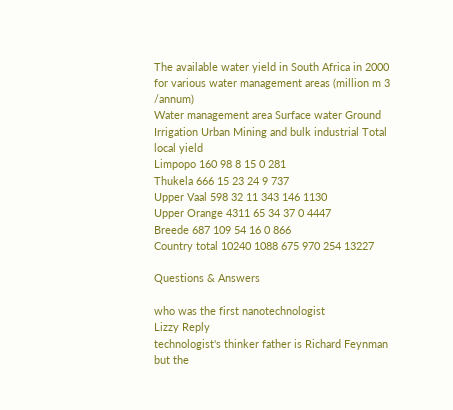The available water yield in South Africa in 2000 for various water management areas (million m 3 /annum)
Water management area Surface water Ground Irrigation Urban Mining and bulk industrial Total local yield
Limpopo 160 98 8 15 0 281
Thukela 666 15 23 24 9 737
Upper Vaal 598 32 11 343 146 1130
Upper Orange 4311 65 34 37 0 4447
Breede 687 109 54 16 0 866
Country total 10240 1088 675 970 254 13227

Questions & Answers

who was the first nanotechnologist
Lizzy Reply
technologist's thinker father is Richard Feynman but the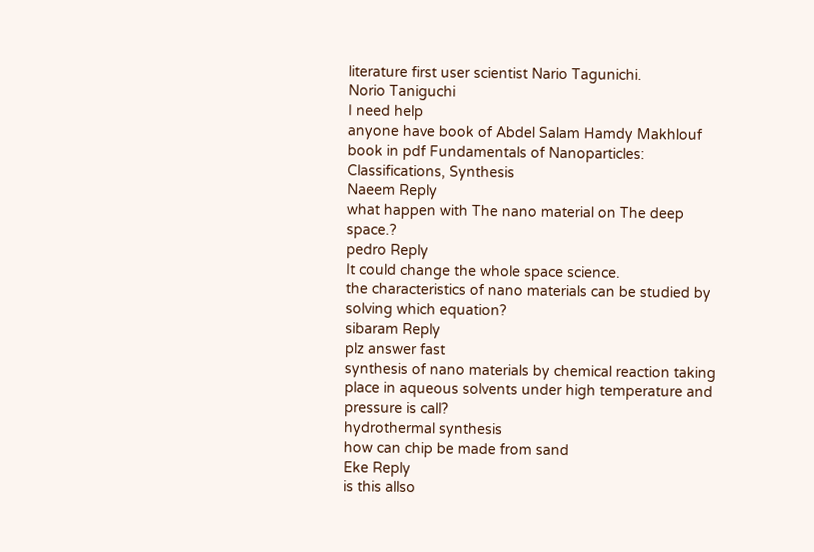literature first user scientist Nario Tagunichi.
Norio Taniguchi
I need help
anyone have book of Abdel Salam Hamdy Makhlouf book in pdf Fundamentals of Nanoparticles: Classifications, Synthesis
Naeem Reply
what happen with The nano material on The deep space.?
pedro Reply
It could change the whole space science.
the characteristics of nano materials can be studied by solving which equation?
sibaram Reply
plz answer fast
synthesis of nano materials by chemical reaction taking place in aqueous solvents under high temperature and pressure is call?
hydrothermal synthesis
how can chip be made from sand
Eke Reply
is this allso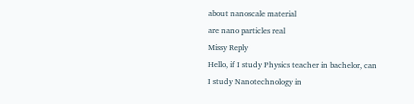about nanoscale material
are nano particles real
Missy Reply
Hello, if I study Physics teacher in bachelor, can I study Nanotechnology in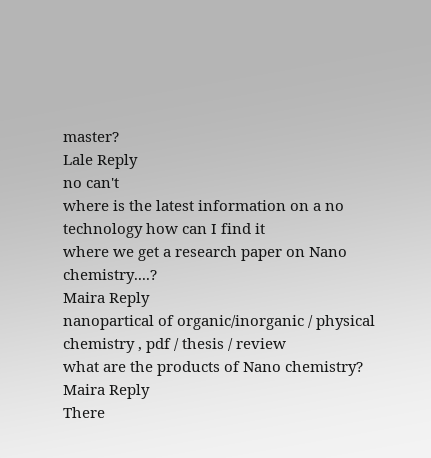master?
Lale Reply
no can't
where is the latest information on a no technology how can I find it
where we get a research paper on Nano chemistry....?
Maira Reply
nanopartical of organic/inorganic / physical chemistry , pdf / thesis / review
what are the products of Nano chemistry?
Maira Reply
There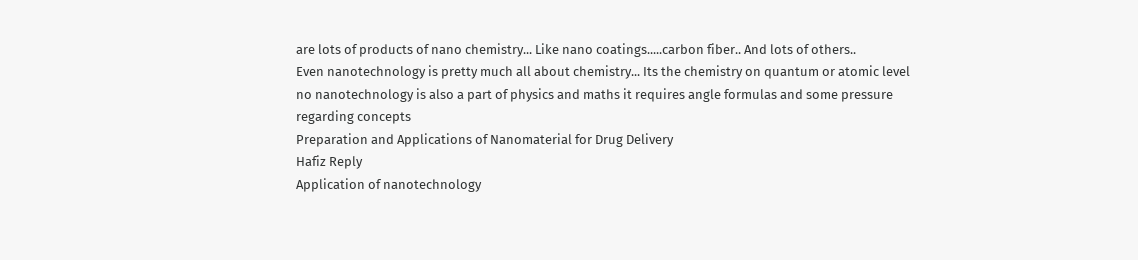are lots of products of nano chemistry... Like nano coatings.....carbon fiber.. And lots of others..
Even nanotechnology is pretty much all about chemistry... Its the chemistry on quantum or atomic level
no nanotechnology is also a part of physics and maths it requires angle formulas and some pressure regarding concepts
Preparation and Applications of Nanomaterial for Drug Delivery
Hafiz Reply
Application of nanotechnology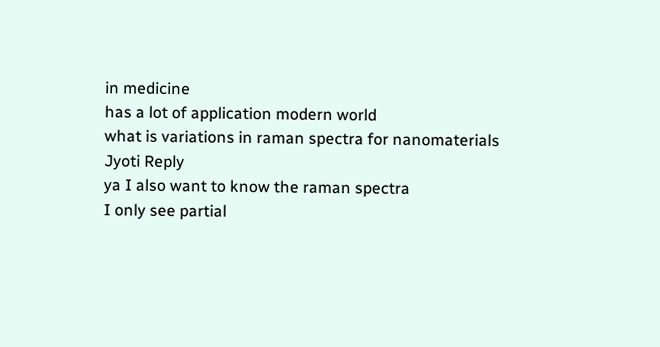in medicine
has a lot of application modern world
what is variations in raman spectra for nanomaterials
Jyoti Reply
ya I also want to know the raman spectra
I only see partial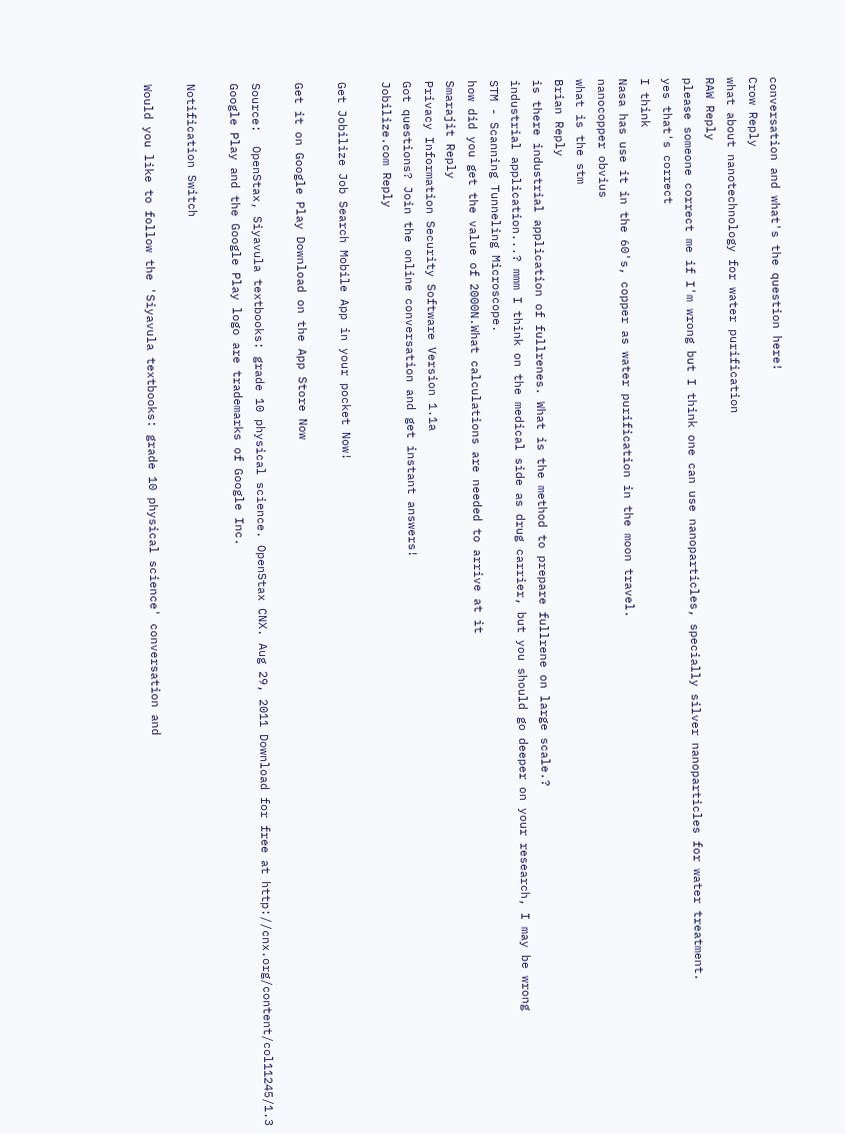conversation and what's the question here!
Crow Reply
what about nanotechnology for water purification
RAW Reply
please someone correct me if I'm wrong but I think one can use nanoparticles, specially silver nanoparticles for water treatment.
yes that's correct
I think
Nasa has use it in the 60's, copper as water purification in the moon travel.
nanocopper obvius
what is the stm
Brian Reply
is there industrial application of fullrenes. What is the method to prepare fullrene on large scale.?
industrial application...? mmm I think on the medical side as drug carrier, but you should go deeper on your research, I may be wrong
STM - Scanning Tunneling Microscope.
how did you get the value of 2000N.What calculations are needed to arrive at it
Smarajit Reply
Privacy Information Security Software Version 1.1a
Got questions? Join the online conversation and get instant answers!
Jobilize.com Reply

Get Jobilize Job Search Mobile App in your pocket Now!

Get it on Google Play Download on the App Store Now

Source:  OpenStax, Siyavula textbooks: grade 10 physical science. OpenStax CNX. Aug 29, 2011 Download for free at http://cnx.org/content/col11245/1.3
Google Play and the Google Play logo are trademarks of Google Inc.

Notification Switch

Would you like to follow the 'Siyavula textbooks: grade 10 physical science' conversation and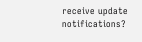receive update notifications?